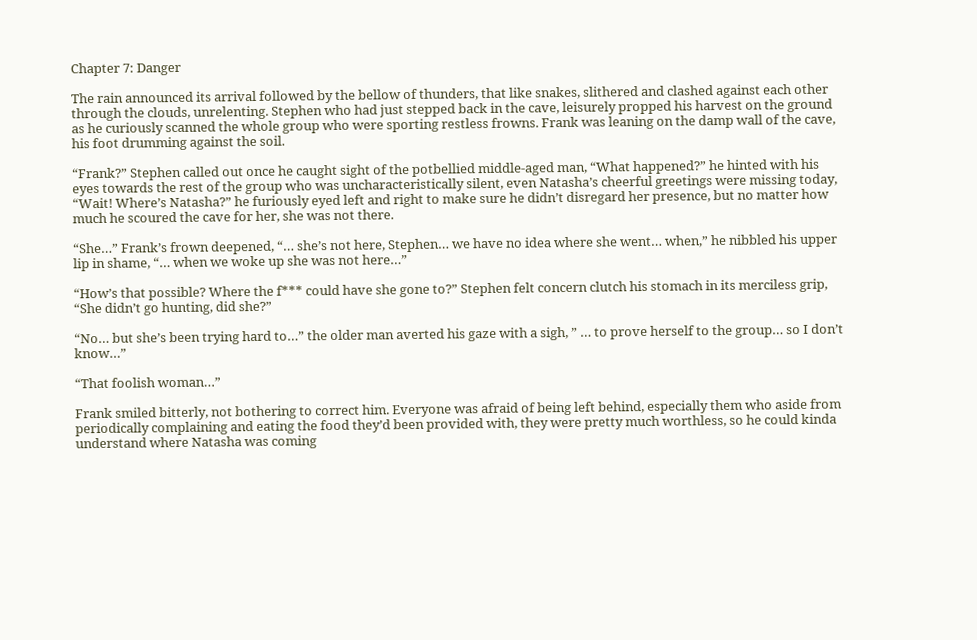Chapter 7: Danger

The rain announced its arrival followed by the bellow of thunders, that like snakes, slithered and clashed against each other through the clouds, unrelenting. Stephen who had just stepped back in the cave, leisurely propped his harvest on the ground as he curiously scanned the whole group who were sporting restless frowns. Frank was leaning on the damp wall of the cave, his foot drumming against the soil.

“Frank?” Stephen called out once he caught sight of the potbellied middle-aged man, “What happened?” he hinted with his eyes towards the rest of the group who was uncharacteristically silent, even Natasha’s cheerful greetings were missing today, “Wait! Where’s Natasha?” he furiously eyed left and right to make sure he didn’t disregard her presence, but no matter how much he scoured the cave for her, she was not there.

“She…” Frank’s frown deepened, “… she’s not here, Stephen… we have no idea where she went… when,” he nibbled his upper lip in shame, “… when we woke up she was not here…”

“How’s that possible? Where the f*** could have she gone to?” Stephen felt concern clutch his stomach in its merciless grip, “She didn’t go hunting, did she?”

“No… but she’s been trying hard to…” the older man averted his gaze with a sigh, ” … to prove herself to the group… so I don’t know…”

“That foolish woman…”

Frank smiled bitterly, not bothering to correct him. Everyone was afraid of being left behind, especially them who aside from periodically complaining and eating the food they’d been provided with, they were pretty much worthless, so he could kinda understand where Natasha was coming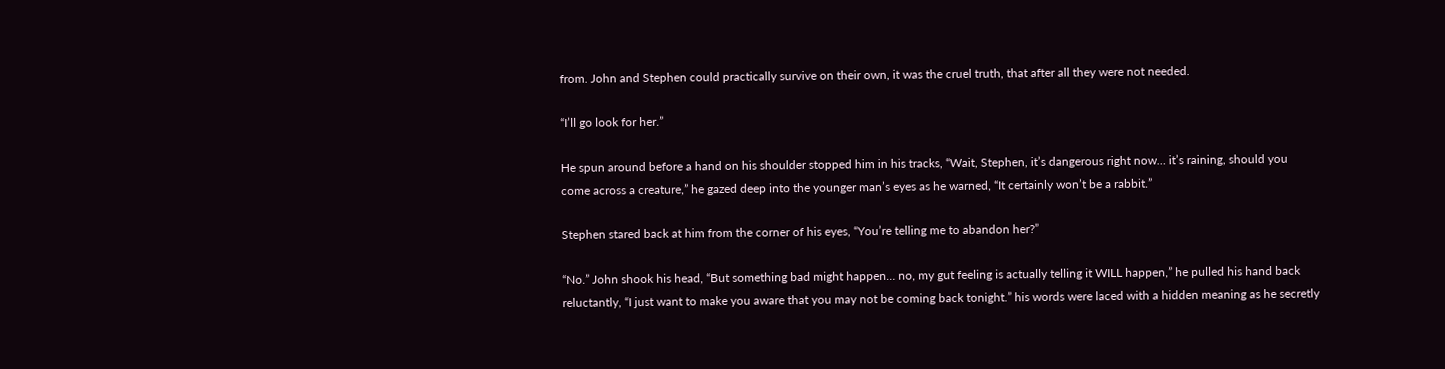from. John and Stephen could practically survive on their own, it was the cruel truth, that after all they were not needed.

“I’ll go look for her.”

He spun around before a hand on his shoulder stopped him in his tracks, “Wait, Stephen, it’s dangerous right now… it’s raining, should you come across a creature,” he gazed deep into the younger man’s eyes as he warned, “It certainly won’t be a rabbit.”

Stephen stared back at him from the corner of his eyes, “You’re telling me to abandon her?”

“No.” John shook his head, “But something bad might happen… no, my gut feeling is actually telling it WILL happen,” he pulled his hand back reluctantly, “I just want to make you aware that you may not be coming back tonight.” his words were laced with a hidden meaning as he secretly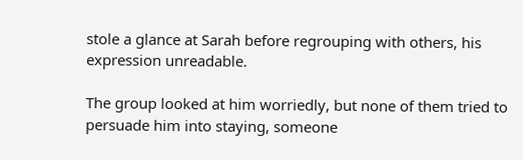stole a glance at Sarah before regrouping with others, his expression unreadable.

The group looked at him worriedly, but none of them tried to persuade him into staying, someone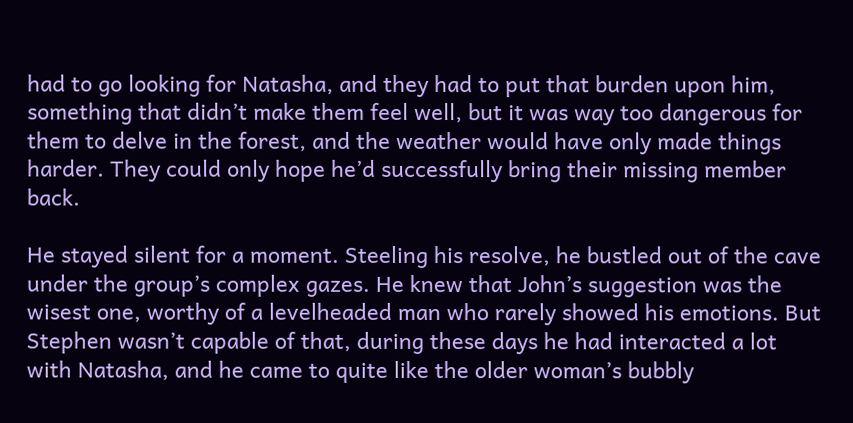had to go looking for Natasha, and they had to put that burden upon him, something that didn’t make them feel well, but it was way too dangerous for them to delve in the forest, and the weather would have only made things harder. They could only hope he’d successfully bring their missing member back.

He stayed silent for a moment. Steeling his resolve, he bustled out of the cave under the group’s complex gazes. He knew that John’s suggestion was the wisest one, worthy of a levelheaded man who rarely showed his emotions. But Stephen wasn’t capable of that, during these days he had interacted a lot with Natasha, and he came to quite like the older woman’s bubbly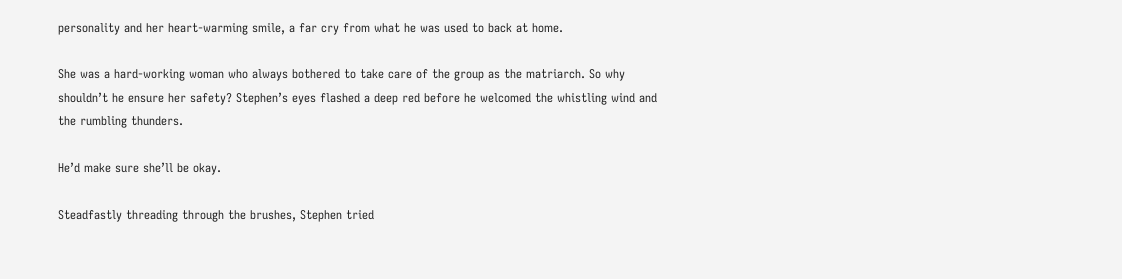personality and her heart-warming smile, a far cry from what he was used to back at home.

She was a hard-working woman who always bothered to take care of the group as the matriarch. So why shouldn’t he ensure her safety? Stephen’s eyes flashed a deep red before he welcomed the whistling wind and the rumbling thunders.

He’d make sure she’ll be okay.

Steadfastly threading through the brushes, Stephen tried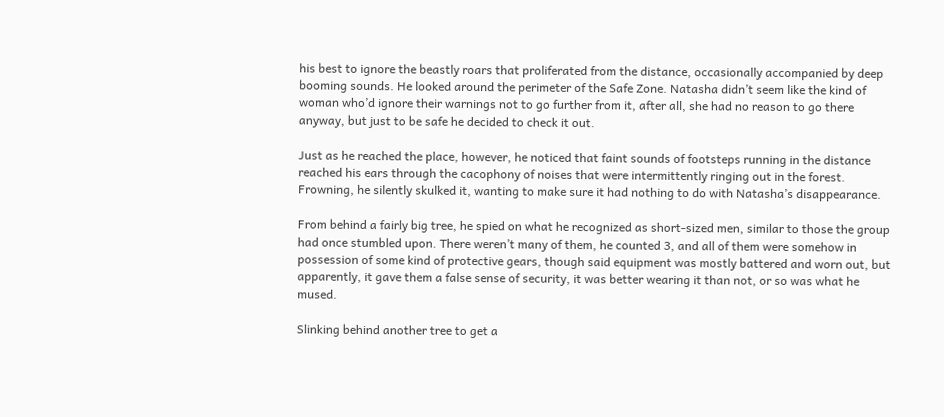his best to ignore the beastly roars that proliferated from the distance, occasionally accompanied by deep booming sounds. He looked around the perimeter of the Safe Zone. Natasha didn’t seem like the kind of woman who’d ignore their warnings not to go further from it, after all, she had no reason to go there anyway, but just to be safe he decided to check it out.

Just as he reached the place, however, he noticed that faint sounds of footsteps running in the distance reached his ears through the cacophony of noises that were intermittently ringing out in the forest. Frowning, he silently skulked it, wanting to make sure it had nothing to do with Natasha’s disappearance.

From behind a fairly big tree, he spied on what he recognized as short-sized men, similar to those the group had once stumbled upon. There weren’t many of them, he counted 3, and all of them were somehow in possession of some kind of protective gears, though said equipment was mostly battered and worn out, but apparently, it gave them a false sense of security, it was better wearing it than not, or so was what he mused.

Slinking behind another tree to get a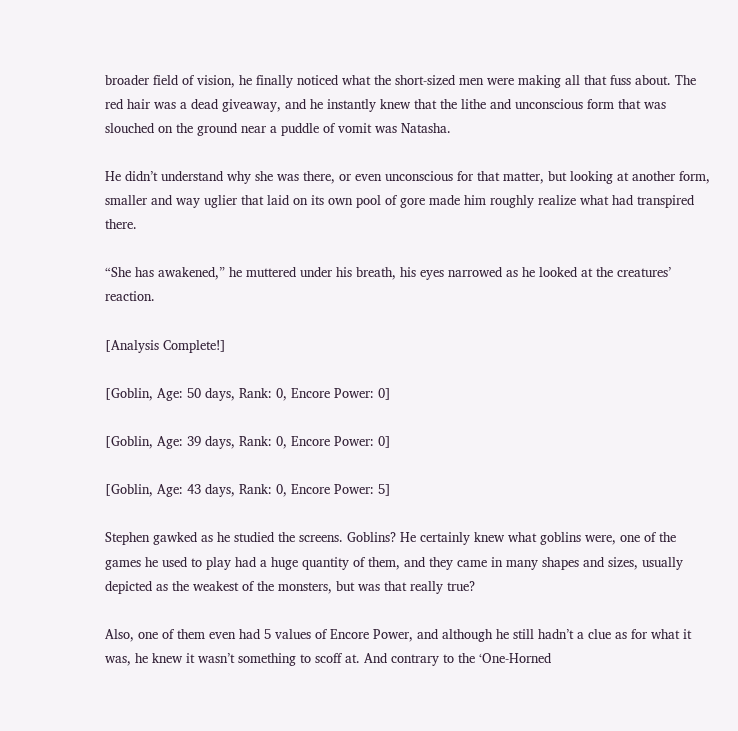broader field of vision, he finally noticed what the short-sized men were making all that fuss about. The red hair was a dead giveaway, and he instantly knew that the lithe and unconscious form that was slouched on the ground near a puddle of vomit was Natasha.

He didn’t understand why she was there, or even unconscious for that matter, but looking at another form, smaller and way uglier that laid on its own pool of gore made him roughly realize what had transpired there.

“She has awakened,” he muttered under his breath, his eyes narrowed as he looked at the creatures’ reaction.

[Analysis Complete!]

[Goblin, Age: 50 days, Rank: 0, Encore Power: 0]

[Goblin, Age: 39 days, Rank: 0, Encore Power: 0]

[Goblin, Age: 43 days, Rank: 0, Encore Power: 5]

Stephen gawked as he studied the screens. Goblins? He certainly knew what goblins were, one of the games he used to play had a huge quantity of them, and they came in many shapes and sizes, usually depicted as the weakest of the monsters, but was that really true?

Also, one of them even had 5 values of Encore Power, and although he still hadn’t a clue as for what it was, he knew it wasn’t something to scoff at. And contrary to the ‘One-Horned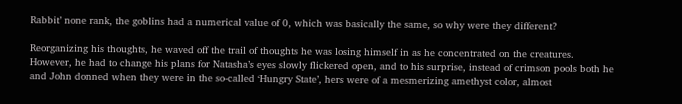Rabbit’ none rank, the goblins had a numerical value of 0, which was basically the same, so why were they different?

Reorganizing his thoughts, he waved off the trail of thoughts he was losing himself in as he concentrated on the creatures. However, he had to change his plans for Natasha’s eyes slowly flickered open, and to his surprise, instead of crimson pools both he and John donned when they were in the so-called ‘Hungry State’, hers were of a mesmerizing amethyst color, almost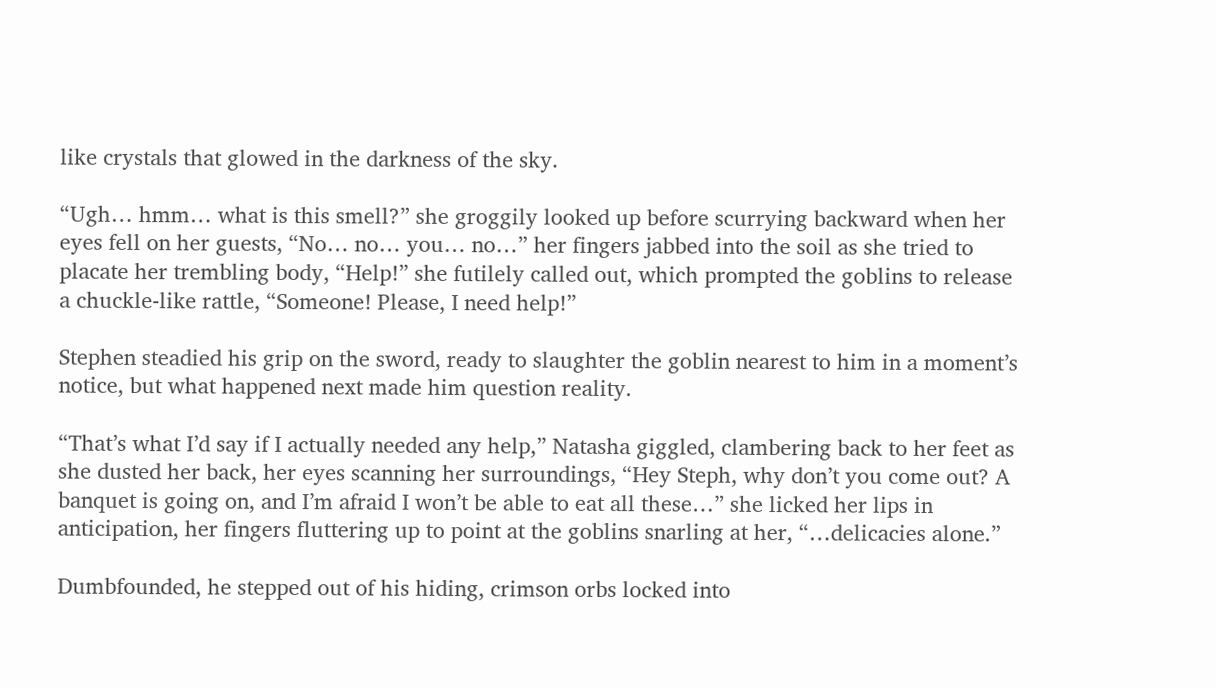like crystals that glowed in the darkness of the sky.

“Ugh… hmm… what is this smell?” she groggily looked up before scurrying backward when her eyes fell on her guests, “No… no… you… no…” her fingers jabbed into the soil as she tried to placate her trembling body, “Help!” she futilely called out, which prompted the goblins to release a chuckle-like rattle, “Someone! Please, I need help!”

Stephen steadied his grip on the sword, ready to slaughter the goblin nearest to him in a moment’s notice, but what happened next made him question reality.

“That’s what I’d say if I actually needed any help,” Natasha giggled, clambering back to her feet as she dusted her back, her eyes scanning her surroundings, “Hey Steph, why don’t you come out? A banquet is going on, and I’m afraid I won’t be able to eat all these…” she licked her lips in anticipation, her fingers fluttering up to point at the goblins snarling at her, “…delicacies alone.”

Dumbfounded, he stepped out of his hiding, crimson orbs locked into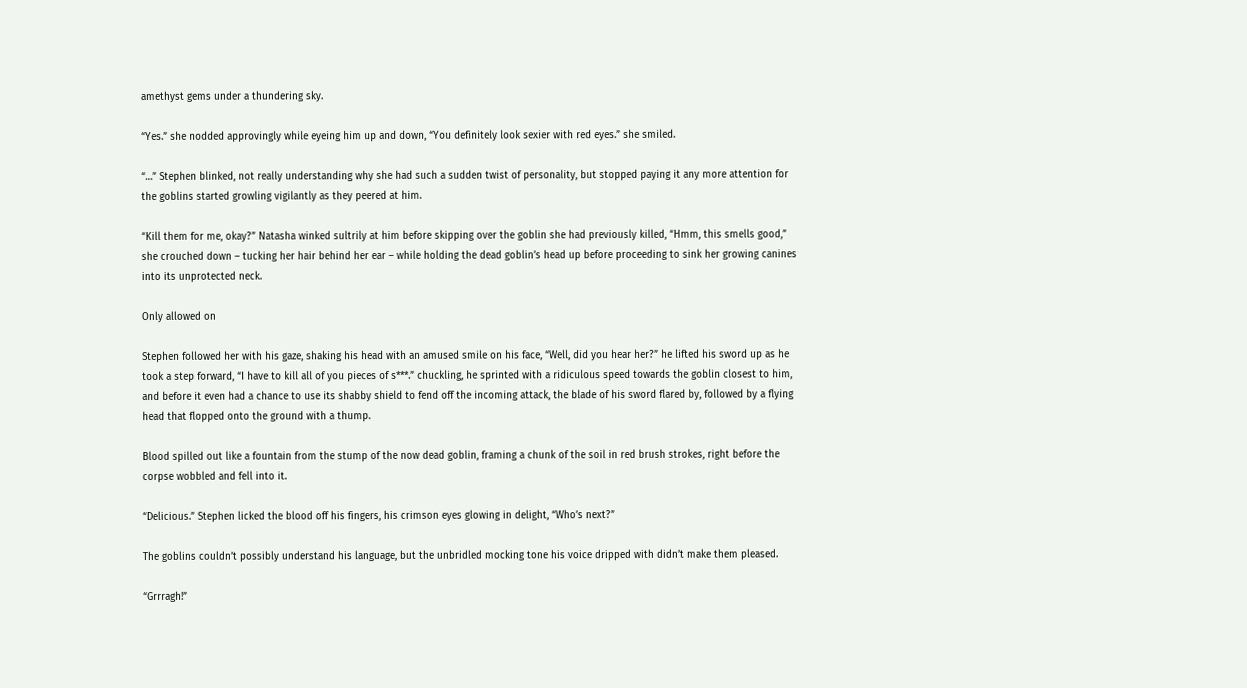amethyst gems under a thundering sky.

“Yes.” she nodded approvingly while eyeing him up and down, “You definitely look sexier with red eyes.” she smiled.

“…” Stephen blinked, not really understanding why she had such a sudden twist of personality, but stopped paying it any more attention for the goblins started growling vigilantly as they peered at him.

“Kill them for me, okay?” Natasha winked sultrily at him before skipping over the goblin she had previously killed, “Hmm, this smells good,” she crouched down – tucking her hair behind her ear – while holding the dead goblin’s head up before proceeding to sink her growing canines into its unprotected neck.

Only allowed on

Stephen followed her with his gaze, shaking his head with an amused smile on his face, “Well, did you hear her?” he lifted his sword up as he took a step forward, “I have to kill all of you pieces of s***.” chuckling, he sprinted with a ridiculous speed towards the goblin closest to him, and before it even had a chance to use its shabby shield to fend off the incoming attack, the blade of his sword flared by, followed by a flying head that flopped onto the ground with a thump.

Blood spilled out like a fountain from the stump of the now dead goblin, framing a chunk of the soil in red brush strokes, right before the corpse wobbled and fell into it.

“Delicious.” Stephen licked the blood off his fingers, his crimson eyes glowing in delight, “Who’s next?”

The goblins couldn’t possibly understand his language, but the unbridled mocking tone his voice dripped with didn’t make them pleased.

“Grrragh!”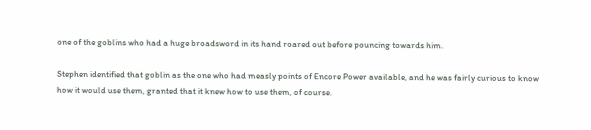one of the goblins who had a huge broadsword in its hand roared out before pouncing towards him.

Stephen identified that goblin as the one who had measly points of Encore Power available, and he was fairly curious to know how it would use them, granted that it knew how to use them, of course.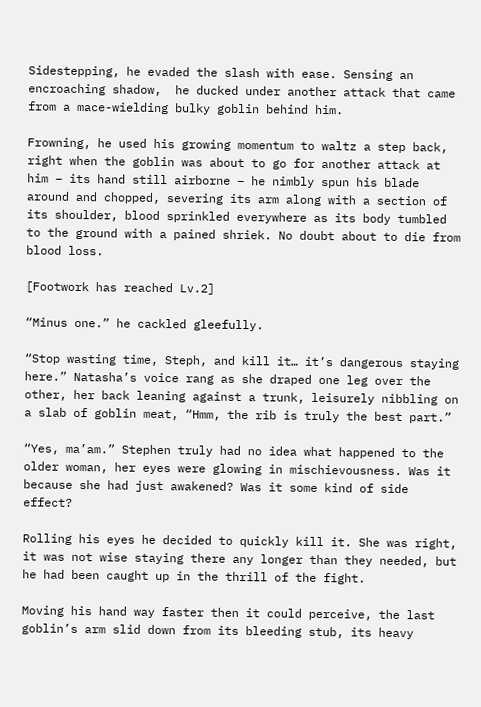Sidestepping, he evaded the slash with ease. Sensing an encroaching shadow,  he ducked under another attack that came from a mace-wielding bulky goblin behind him.

Frowning, he used his growing momentum to waltz a step back, right when the goblin was about to go for another attack at him – its hand still airborne – he nimbly spun his blade around and chopped, severing its arm along with a section of its shoulder, blood sprinkled everywhere as its body tumbled to the ground with a pained shriek. No doubt about to die from blood loss.

[Footwork has reached Lv.2]

“Minus one.” he cackled gleefully.

“Stop wasting time, Steph, and kill it… it’s dangerous staying here.” Natasha’s voice rang as she draped one leg over the other, her back leaning against a trunk, leisurely nibbling on a slab of goblin meat, “Hmm, the rib is truly the best part.”

“Yes, ma’am.” Stephen truly had no idea what happened to the older woman, her eyes were glowing in mischievousness. Was it because she had just awakened? Was it some kind of side effect?

Rolling his eyes he decided to quickly kill it. She was right, it was not wise staying there any longer than they needed, but he had been caught up in the thrill of the fight.

Moving his hand way faster then it could perceive, the last goblin’s arm slid down from its bleeding stub, its heavy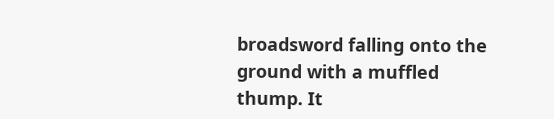broadsword falling onto the ground with a muffled thump. It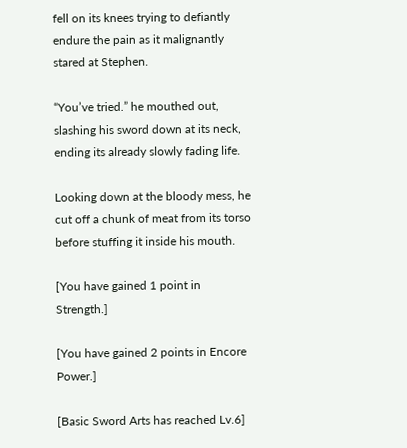fell on its knees trying to defiantly endure the pain as it malignantly stared at Stephen.

“You’ve tried.” he mouthed out, slashing his sword down at its neck, ending its already slowly fading life.

Looking down at the bloody mess, he cut off a chunk of meat from its torso before stuffing it inside his mouth.

[You have gained 1 point in Strength.]

[You have gained 2 points in Encore Power.]

[Basic Sword Arts has reached Lv.6]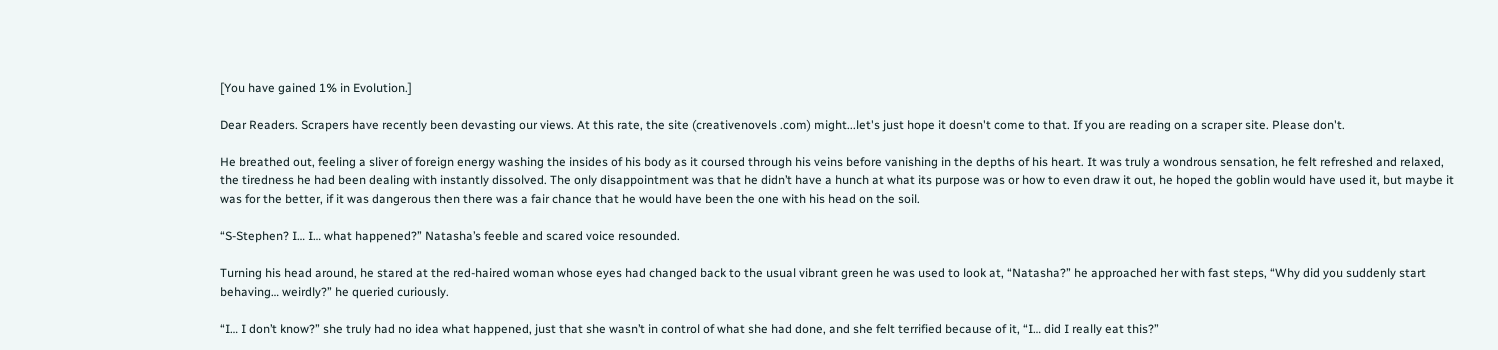[You have gained 1% in Evolution.]

Dear Readers. Scrapers have recently been devasting our views. At this rate, the site (creativenovels .com) might...let's just hope it doesn't come to that. If you are reading on a scraper site. Please don't.

He breathed out, feeling a sliver of foreign energy washing the insides of his body as it coursed through his veins before vanishing in the depths of his heart. It was truly a wondrous sensation, he felt refreshed and relaxed, the tiredness he had been dealing with instantly dissolved. The only disappointment was that he didn’t have a hunch at what its purpose was or how to even draw it out, he hoped the goblin would have used it, but maybe it was for the better, if it was dangerous then there was a fair chance that he would have been the one with his head on the soil.

“S-Stephen? I… I… what happened?” Natasha’s feeble and scared voice resounded.

Turning his head around, he stared at the red-haired woman whose eyes had changed back to the usual vibrant green he was used to look at, “Natasha?” he approached her with fast steps, “Why did you suddenly start behaving… weirdly?” he queried curiously.

“I… I don’t know?” she truly had no idea what happened, just that she wasn’t in control of what she had done, and she felt terrified because of it, “I… did I really eat this?”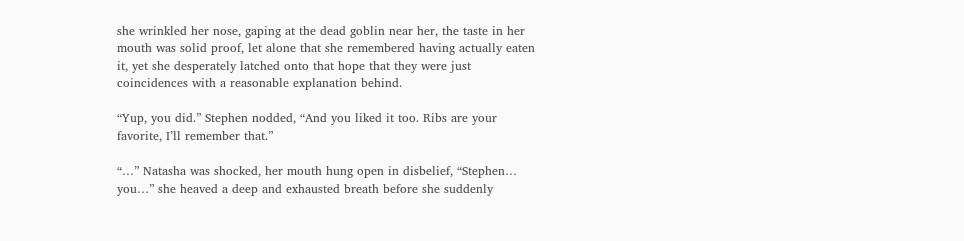she wrinkled her nose, gaping at the dead goblin near her, the taste in her mouth was solid proof, let alone that she remembered having actually eaten it, yet she desperately latched onto that hope that they were just coincidences with a reasonable explanation behind.

“Yup, you did.” Stephen nodded, “And you liked it too. Ribs are your favorite, I’ll remember that.”

“…” Natasha was shocked, her mouth hung open in disbelief, “Stephen… you…” she heaved a deep and exhausted breath before she suddenly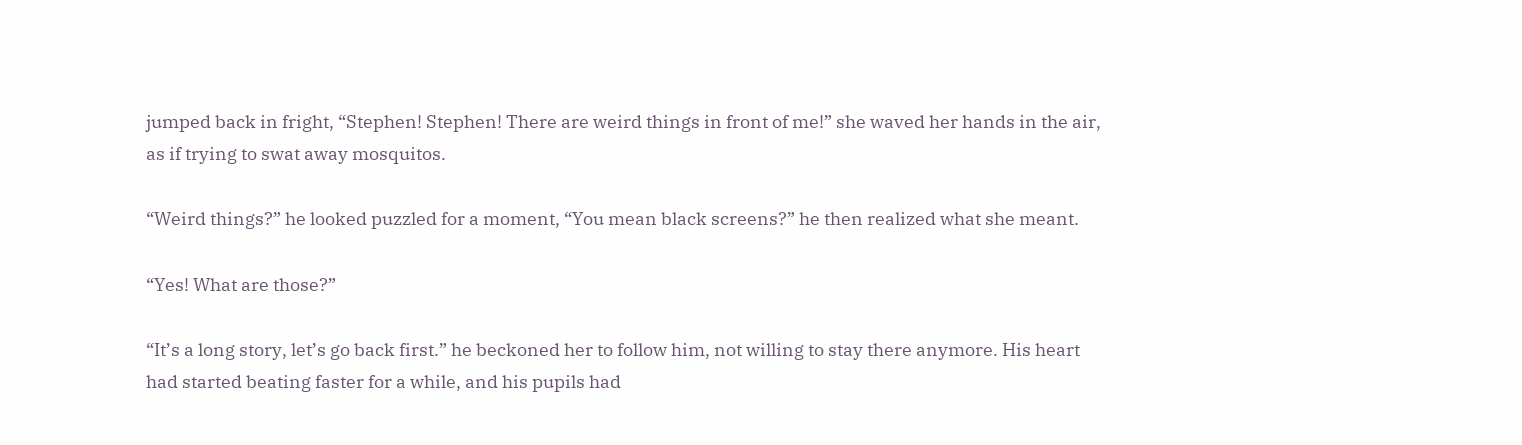jumped back in fright, “Stephen! Stephen! There are weird things in front of me!” she waved her hands in the air, as if trying to swat away mosquitos.

“Weird things?” he looked puzzled for a moment, “You mean black screens?” he then realized what she meant.

“Yes! What are those?”

“It’s a long story, let’s go back first.” he beckoned her to follow him, not willing to stay there anymore. His heart had started beating faster for a while, and his pupils had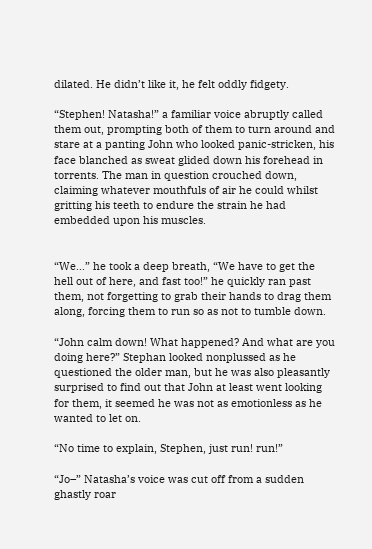dilated. He didn’t like it, he felt oddly fidgety.

“Stephen! Natasha!” a familiar voice abruptly called them out, prompting both of them to turn around and stare at a panting John who looked panic-stricken, his face blanched as sweat glided down his forehead in torrents. The man in question crouched down, claiming whatever mouthfuls of air he could whilst gritting his teeth to endure the strain he had embedded upon his muscles.


“We…” he took a deep breath, “We have to get the hell out of here, and fast too!” he quickly ran past them, not forgetting to grab their hands to drag them along, forcing them to run so as not to tumble down.

“John calm down! What happened? And what are you doing here?” Stephan looked nonplussed as he questioned the older man, but he was also pleasantly surprised to find out that John at least went looking for them, it seemed he was not as emotionless as he wanted to let on.

“No time to explain, Stephen, just run! run!”

“Jo–” Natasha’s voice was cut off from a sudden ghastly roar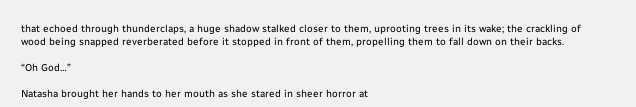that echoed through thunderclaps, a huge shadow stalked closer to them, uprooting trees in its wake; the crackling of wood being snapped reverberated before it stopped in front of them, propelling them to fall down on their backs.

“Oh God…”

Natasha brought her hands to her mouth as she stared in sheer horror at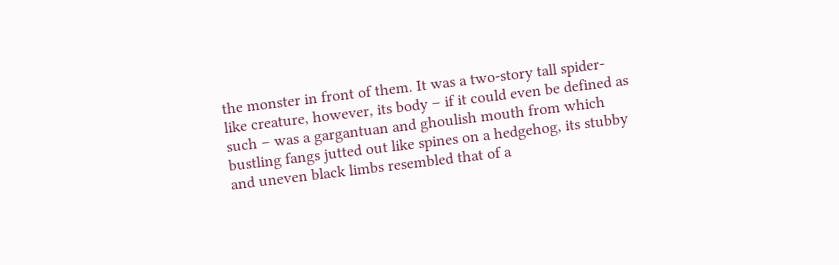the monster in front of them. It was a two-story tall spider-like creature, however, its body – if it could even be defined as such – was a gargantuan and ghoulish mouth from which bustling fangs jutted out like spines on a hedgehog, its stubby and uneven black limbs resembled that of a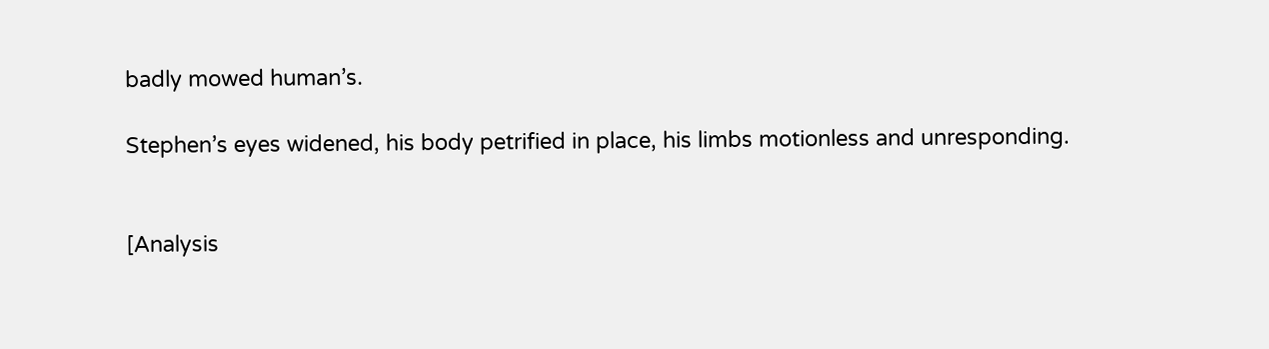badly mowed human’s.

Stephen’s eyes widened, his body petrified in place, his limbs motionless and unresponding.


[Analysis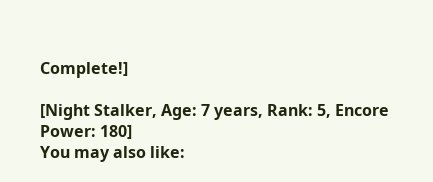Complete!]

[Night Stalker, Age: 7 years, Rank: 5, Encore Power: 180]
You may also like: